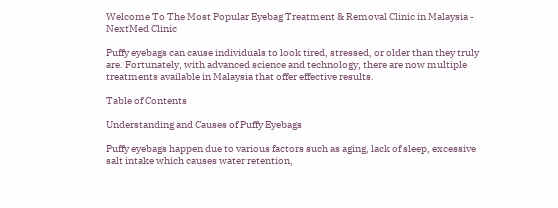Welcome To The Most Popular Eyebag Treatment & Removal Clinic in Malaysia - NextMed Clinic

Puffy eyebags can cause individuals to look tired, stressed, or older than they truly are. Fortunately, with advanced science and technology, there are now multiple treatments available in Malaysia that offer effective results.

Table of Contents

Understanding and Causes of Puffy Eyebags

Puffy eyebags happen due to various factors such as aging, lack of sleep, excessive salt intake which causes water retention,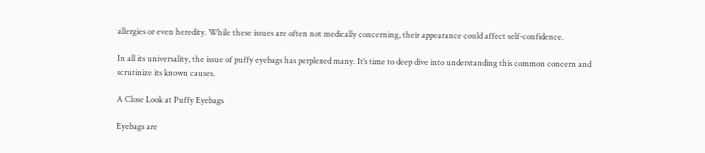allergies or even heredity. While these issues are often not medically concerning, their appearance could affect self-confidence.

In all its universality, the issue of puffy eyebags has perplexed many. It’s time to deep dive into understanding this common concern and scrutinize its known causes.

A Close Look at Puffy Eyebags

Eyebags are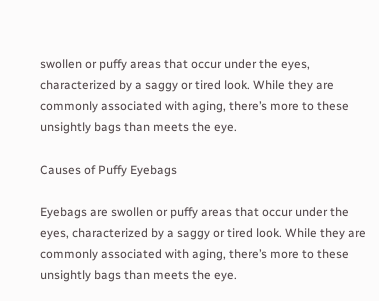swollen or puffy areas that occur under the eyes, characterized by a saggy or tired look. While they are commonly associated with aging, there’s more to these unsightly bags than meets the eye.

Causes of Puffy Eyebags

Eyebags are swollen or puffy areas that occur under the eyes, characterized by a saggy or tired look. While they are commonly associated with aging, there’s more to these unsightly bags than meets the eye.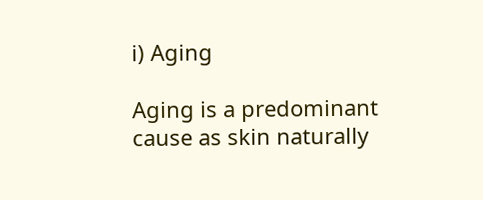i) Aging

Aging is a predominant cause as skin naturally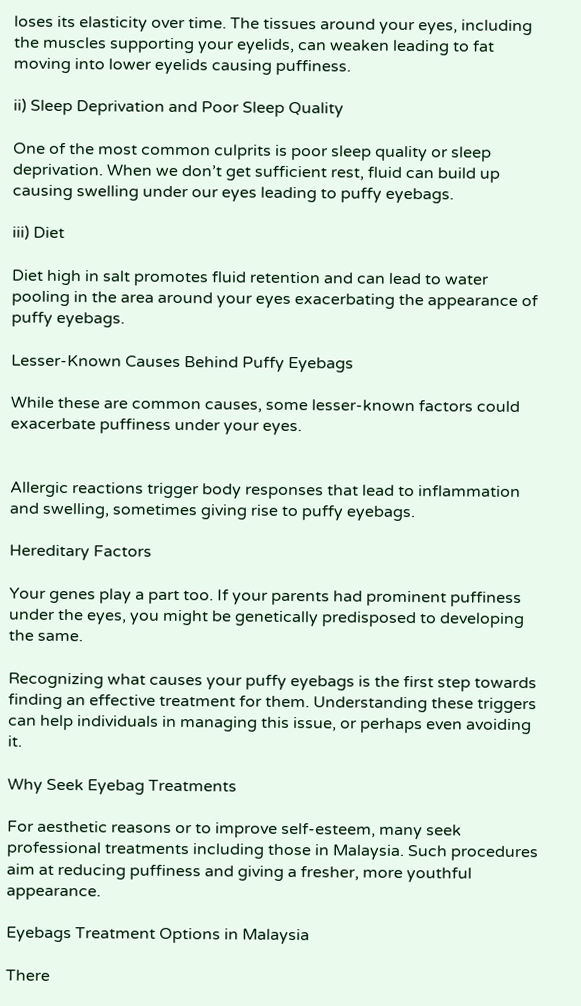loses its elasticity over time. The tissues around your eyes, including the muscles supporting your eyelids, can weaken leading to fat moving into lower eyelids causing puffiness.

ii) Sleep Deprivation and Poor Sleep Quality

One of the most common culprits is poor sleep quality or sleep deprivation. When we don’t get sufficient rest, fluid can build up causing swelling under our eyes leading to puffy eyebags.

iii) Diet

Diet high in salt promotes fluid retention and can lead to water pooling in the area around your eyes exacerbating the appearance of puffy eyebags.

Lesser-Known Causes Behind Puffy Eyebags

While these are common causes, some lesser-known factors could exacerbate puffiness under your eyes.


Allergic reactions trigger body responses that lead to inflammation and swelling, sometimes giving rise to puffy eyebags.

Hereditary Factors

Your genes play a part too. If your parents had prominent puffiness under the eyes, you might be genetically predisposed to developing the same.

Recognizing what causes your puffy eyebags is the first step towards finding an effective treatment for them. Understanding these triggers can help individuals in managing this issue, or perhaps even avoiding it.

Why Seek Eyebag Treatments

For aesthetic reasons or to improve self-esteem, many seek professional treatments including those in Malaysia. Such procedures aim at reducing puffiness and giving a fresher, more youthful appearance.

Eyebags Treatment Options in Malaysia

There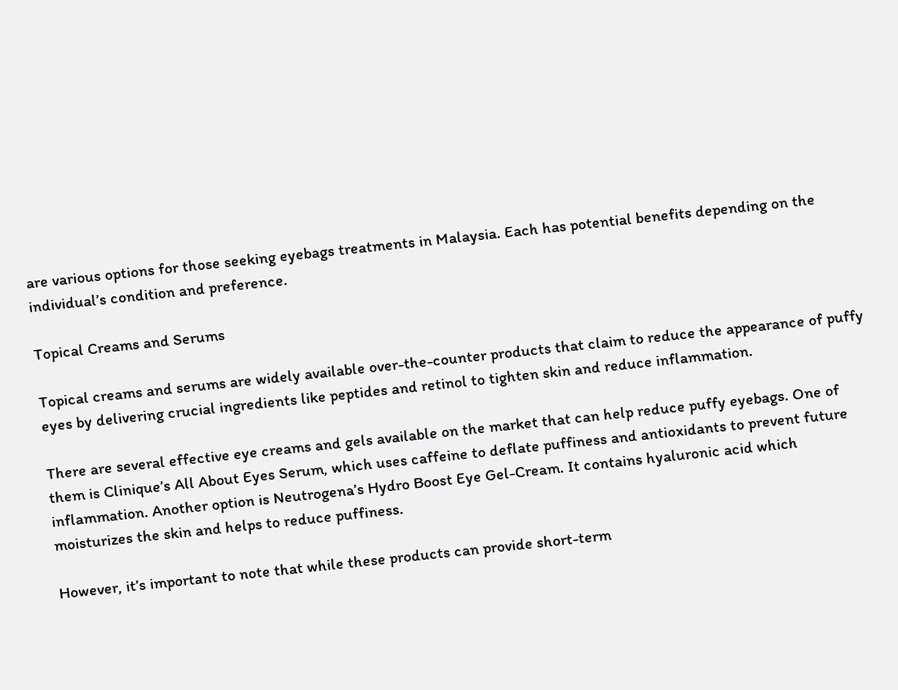are various options for those seeking eyebags treatments in Malaysia. Each has potential benefits depending on the individual’s condition and preference.

Topical Creams and Serums

Topical creams and serums are widely available over-the-counter products that claim to reduce the appearance of puffy eyes by delivering crucial ingredients like peptides and retinol to tighten skin and reduce inflammation.

There are several effective eye creams and gels available on the market that can help reduce puffy eyebags. One of them is Clinique’s All About Eyes Serum, which uses caffeine to deflate puffiness and antioxidants to prevent future inflammation. Another option is Neutrogena’s Hydro Boost Eye Gel-Cream. It contains hyaluronic acid which moisturizes the skin and helps to reduce puffiness.

However, it’s important to note that while these products can provide short-term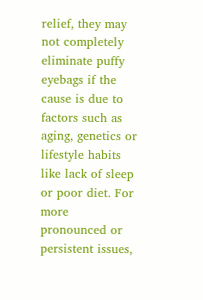relief, they may not completely eliminate puffy eyebags if the cause is due to factors such as aging, genetics or lifestyle habits like lack of sleep or poor diet. For more pronounced or persistent issues,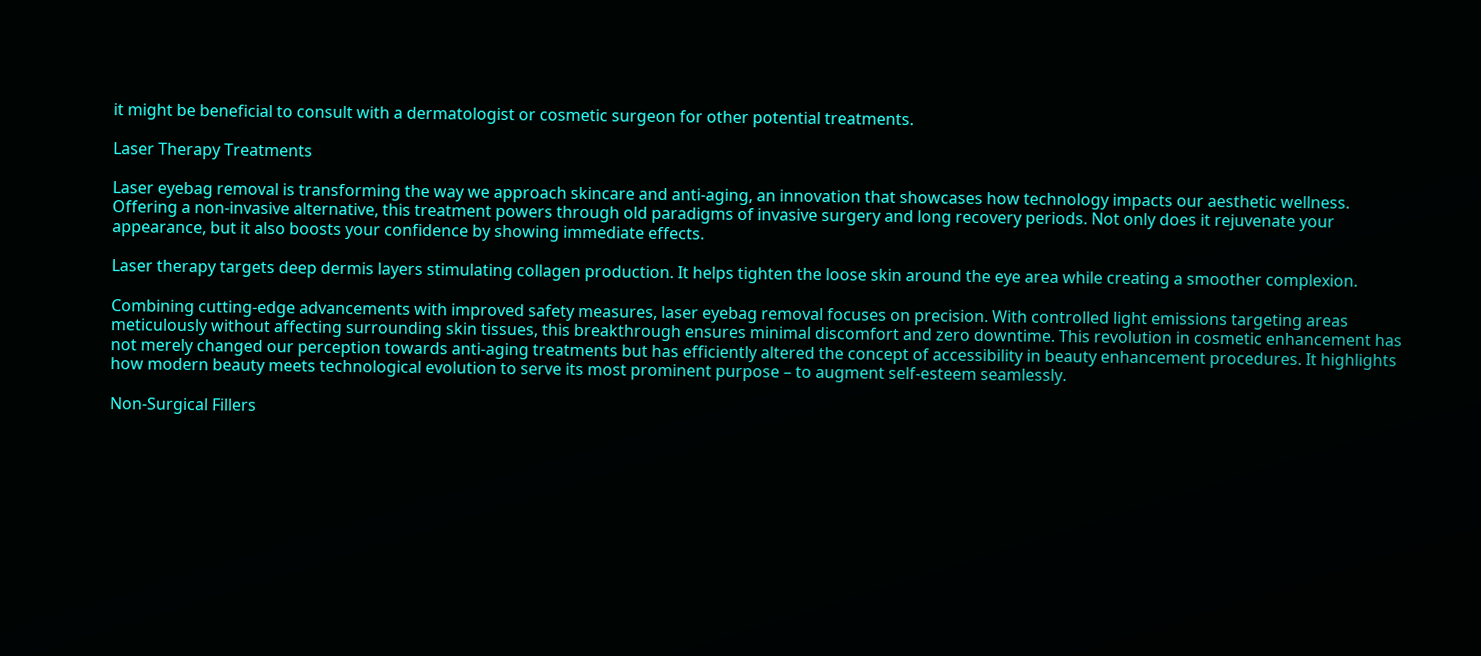it might be beneficial to consult with a dermatologist or cosmetic surgeon for other potential treatments.

Laser Therapy Treatments

Laser eyebag removal is transforming the way we approach skincare and anti-aging, an innovation that showcases how technology impacts our aesthetic wellness. Offering a non-invasive alternative, this treatment powers through old paradigms of invasive surgery and long recovery periods. Not only does it rejuvenate your appearance, but it also boosts your confidence by showing immediate effects.

Laser therapy targets deep dermis layers stimulating collagen production. It helps tighten the loose skin around the eye area while creating a smoother complexion.

Combining cutting-edge advancements with improved safety measures, laser eyebag removal focuses on precision. With controlled light emissions targeting areas meticulously without affecting surrounding skin tissues, this breakthrough ensures minimal discomfort and zero downtime. This revolution in cosmetic enhancement has not merely changed our perception towards anti-aging treatments but has efficiently altered the concept of accessibility in beauty enhancement procedures. It highlights how modern beauty meets technological evolution to serve its most prominent purpose – to augment self-esteem seamlessly.

Non-Surgical Fillers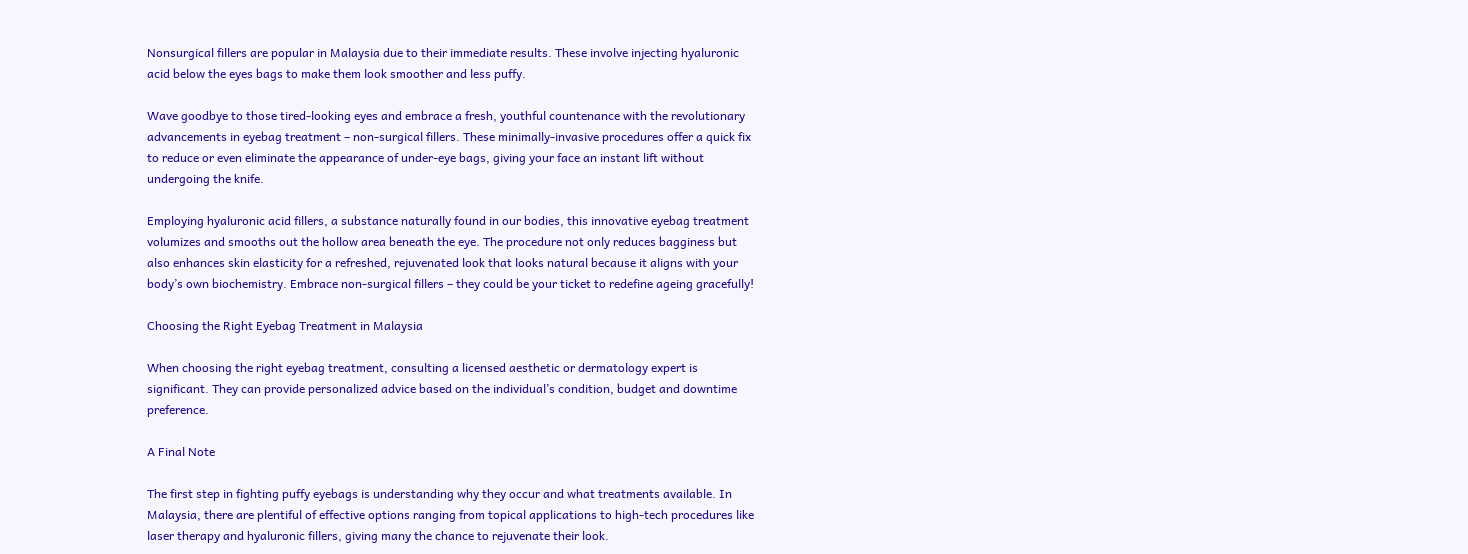Nonsurgical fillers are popular in Malaysia due to their immediate results. These involve injecting hyaluronic acid below the eyes bags to make them look smoother and less puffy.

Wave goodbye to those tired-looking eyes and embrace a fresh, youthful countenance with the revolutionary advancements in eyebag treatment – non-surgical fillers. These minimally-invasive procedures offer a quick fix to reduce or even eliminate the appearance of under-eye bags, giving your face an instant lift without undergoing the knife.

Employing hyaluronic acid fillers, a substance naturally found in our bodies, this innovative eyebag treatment volumizes and smooths out the hollow area beneath the eye. The procedure not only reduces bagginess but also enhances skin elasticity for a refreshed, rejuvenated look that looks natural because it aligns with your body’s own biochemistry. Embrace non-surgical fillers – they could be your ticket to redefine ageing gracefully!

Choosing the Right Eyebag Treatment in Malaysia

When choosing the right eyebag treatment, consulting a licensed aesthetic or dermatology expert is significant. They can provide personalized advice based on the individual’s condition, budget and downtime preference.

A Final Note

The first step in fighting puffy eyebags is understanding why they occur and what treatments available. In Malaysia, there are plentiful of effective options ranging from topical applications to high-tech procedures like laser therapy and hyaluronic fillers, giving many the chance to rejuvenate their look.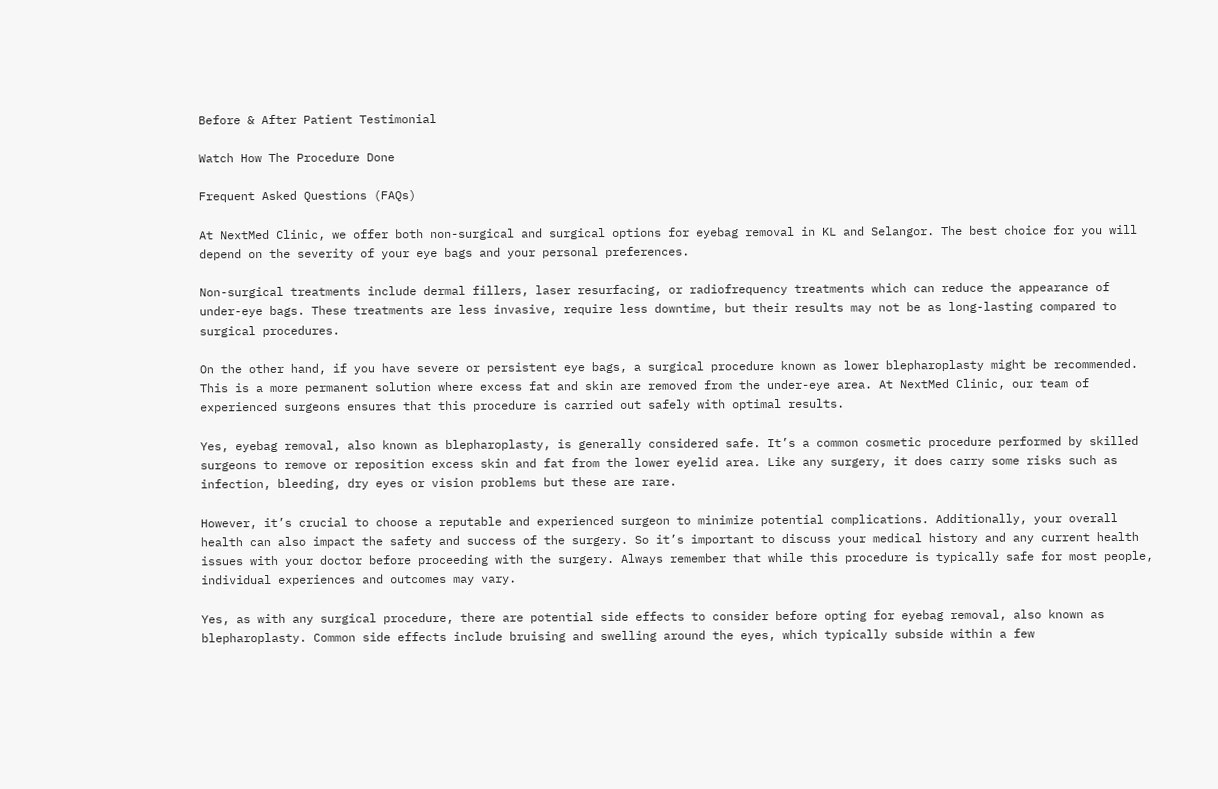Before & After Patient Testimonial

Watch How The Procedure Done

Frequent Asked Questions (FAQs)

At NextMed Clinic, we offer both non-surgical and surgical options for eyebag removal in KL and Selangor. The best choice for you will depend on the severity of your eye bags and your personal preferences.

Non-surgical treatments include dermal fillers, laser resurfacing, or radiofrequency treatments which can reduce the appearance of under-eye bags. These treatments are less invasive, require less downtime, but their results may not be as long-lasting compared to surgical procedures.

On the other hand, if you have severe or persistent eye bags, a surgical procedure known as lower blepharoplasty might be recommended. This is a more permanent solution where excess fat and skin are removed from the under-eye area. At NextMed Clinic, our team of experienced surgeons ensures that this procedure is carried out safely with optimal results.

Yes, eyebag removal, also known as blepharoplasty, is generally considered safe. It’s a common cosmetic procedure performed by skilled surgeons to remove or reposition excess skin and fat from the lower eyelid area. Like any surgery, it does carry some risks such as infection, bleeding, dry eyes or vision problems but these are rare.

However, it’s crucial to choose a reputable and experienced surgeon to minimize potential complications. Additionally, your overall health can also impact the safety and success of the surgery. So it’s important to discuss your medical history and any current health issues with your doctor before proceeding with the surgery. Always remember that while this procedure is typically safe for most people, individual experiences and outcomes may vary.

Yes, as with any surgical procedure, there are potential side effects to consider before opting for eyebag removal, also known as blepharoplasty. Common side effects include bruising and swelling around the eyes, which typically subside within a few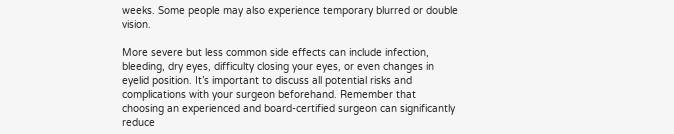weeks. Some people may also experience temporary blurred or double vision.

More severe but less common side effects can include infection, bleeding, dry eyes, difficulty closing your eyes, or even changes in eyelid position. It’s important to discuss all potential risks and complications with your surgeon beforehand. Remember that choosing an experienced and board-certified surgeon can significantly reduce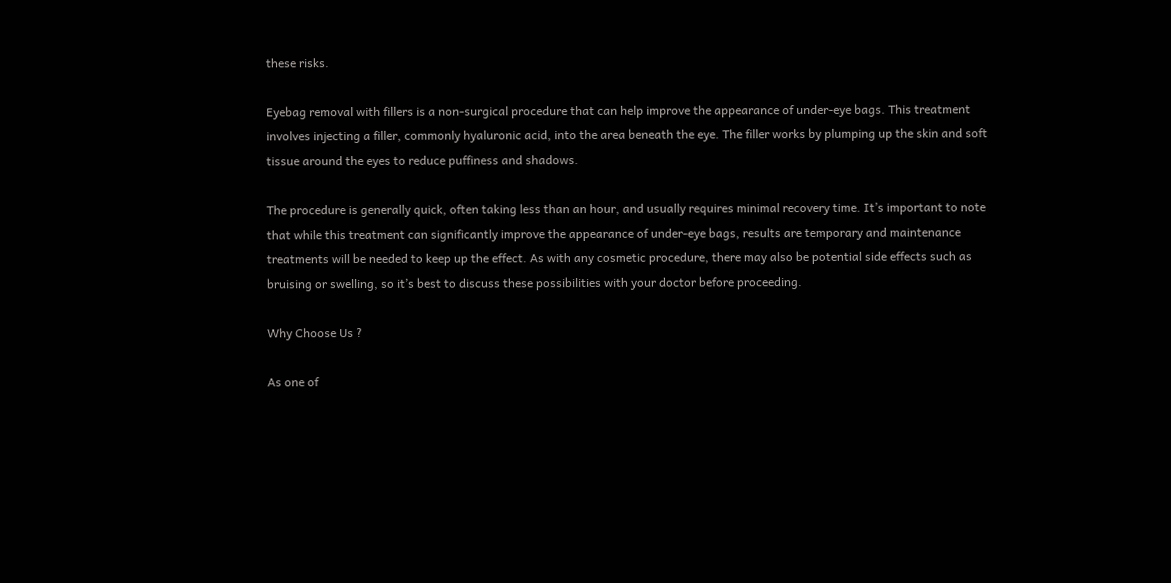these risks.

Eyebag removal with fillers is a non-surgical procedure that can help improve the appearance of under-eye bags. This treatment involves injecting a filler, commonly hyaluronic acid, into the area beneath the eye. The filler works by plumping up the skin and soft tissue around the eyes to reduce puffiness and shadows.

The procedure is generally quick, often taking less than an hour, and usually requires minimal recovery time. It’s important to note that while this treatment can significantly improve the appearance of under-eye bags, results are temporary and maintenance treatments will be needed to keep up the effect. As with any cosmetic procedure, there may also be potential side effects such as bruising or swelling, so it’s best to discuss these possibilities with your doctor before proceeding.

Why Choose Us ?

As one of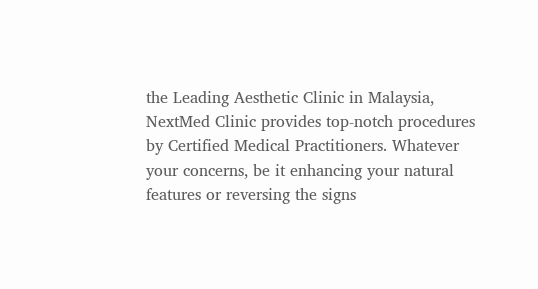the Leading Aesthetic Clinic in Malaysia, NextMed Clinic provides top-notch procedures by Certified Medical Practitioners. Whatever your concerns, be it enhancing your natural features or reversing the signs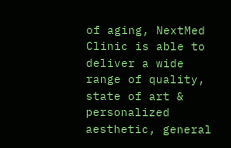of aging, NextMed Clinic is able to deliver a wide range of quality, state of art & personalized aesthetic, general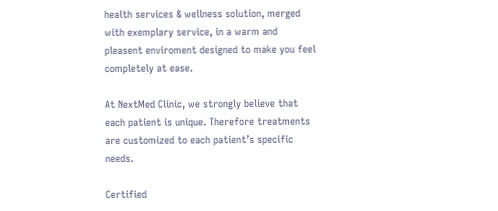health services & wellness solution, merged with exemplary service, in a warm and pleasent enviroment designed to make you feel completely at ease.

At NextMed Clinic, we strongly believe that each patient is unique. Therefore treatments are customized to each patient’s specific needs.

Certified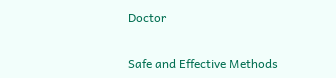Doctor


Safe and Effective Methods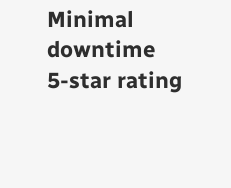Minimal downtime
5-star rating